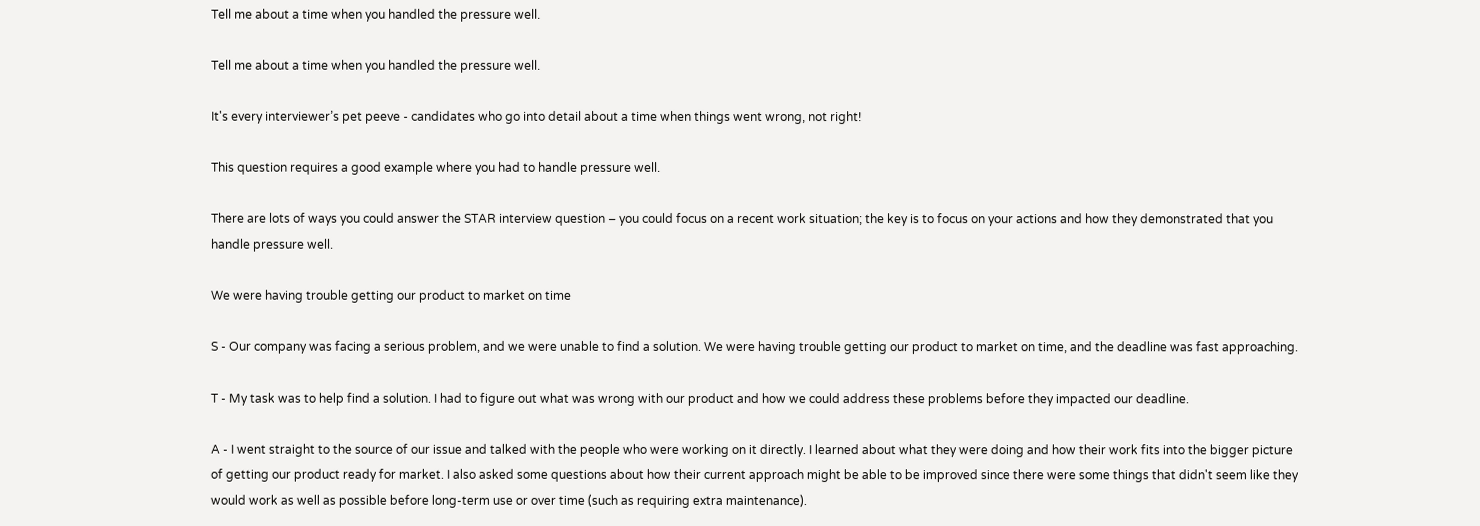Tell me about a time when you handled the pressure well.

Tell me about a time when you handled the pressure well.

It's every interviewer’s pet peeve - candidates who go into detail about a time when things went wrong, not right!

This question requires a good example where you had to handle pressure well.

There are lots of ways you could answer the STAR interview question – you could focus on a recent work situation; the key is to focus on your actions and how they demonstrated that you handle pressure well.

We were having trouble getting our product to market on time

S - Our company was facing a serious problem, and we were unable to find a solution. We were having trouble getting our product to market on time, and the deadline was fast approaching.

T - My task was to help find a solution. I had to figure out what was wrong with our product and how we could address these problems before they impacted our deadline.

A - I went straight to the source of our issue and talked with the people who were working on it directly. I learned about what they were doing and how their work fits into the bigger picture of getting our product ready for market. I also asked some questions about how their current approach might be able to be improved since there were some things that didn't seem like they would work as well as possible before long-term use or over time (such as requiring extra maintenance).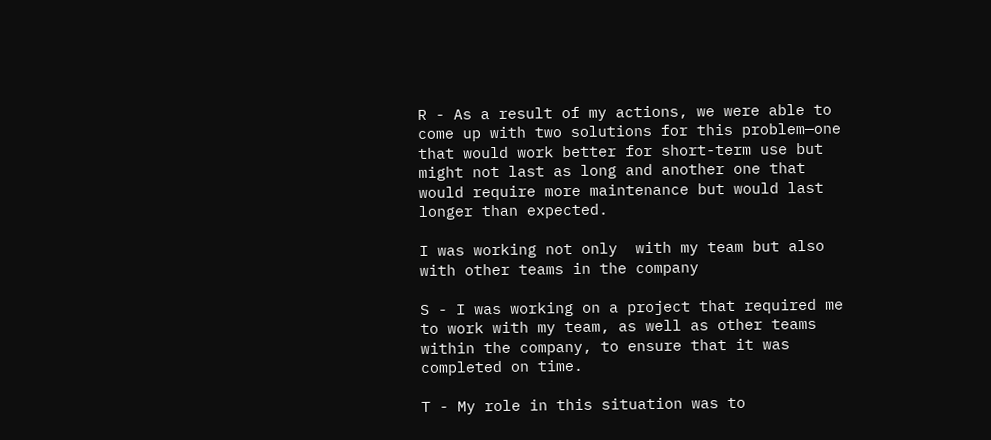R - As a result of my actions, we were able to come up with two solutions for this problem—one that would work better for short-term use but might not last as long and another one that would require more maintenance but would last longer than expected.

I was working not only  with my team but also with other teams in the company

S - I was working on a project that required me to work with my team, as well as other teams within the company, to ensure that it was completed on time.

T - My role in this situation was to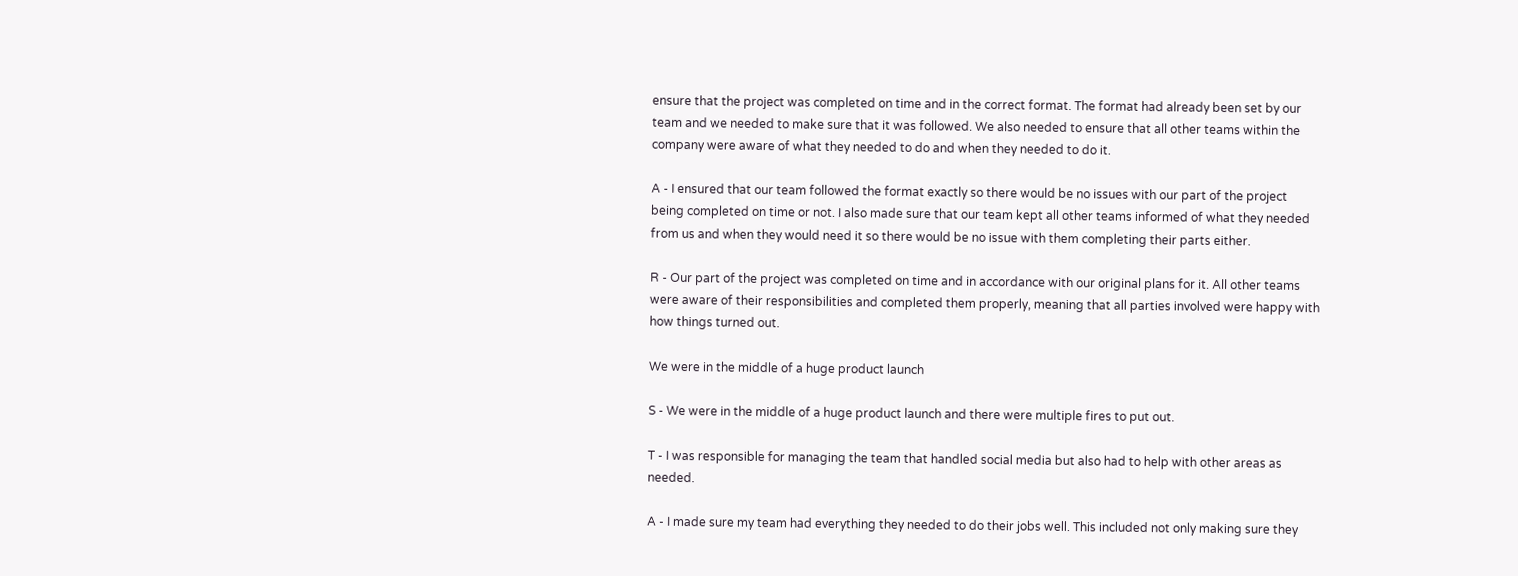ensure that the project was completed on time and in the correct format. The format had already been set by our team and we needed to make sure that it was followed. We also needed to ensure that all other teams within the company were aware of what they needed to do and when they needed to do it.

A - I ensured that our team followed the format exactly so there would be no issues with our part of the project being completed on time or not. I also made sure that our team kept all other teams informed of what they needed from us and when they would need it so there would be no issue with them completing their parts either.

R - Our part of the project was completed on time and in accordance with our original plans for it. All other teams were aware of their responsibilities and completed them properly, meaning that all parties involved were happy with how things turned out.

We were in the middle of a huge product launch

S - We were in the middle of a huge product launch and there were multiple fires to put out.

T - I was responsible for managing the team that handled social media but also had to help with other areas as needed.

A - I made sure my team had everything they needed to do their jobs well. This included not only making sure they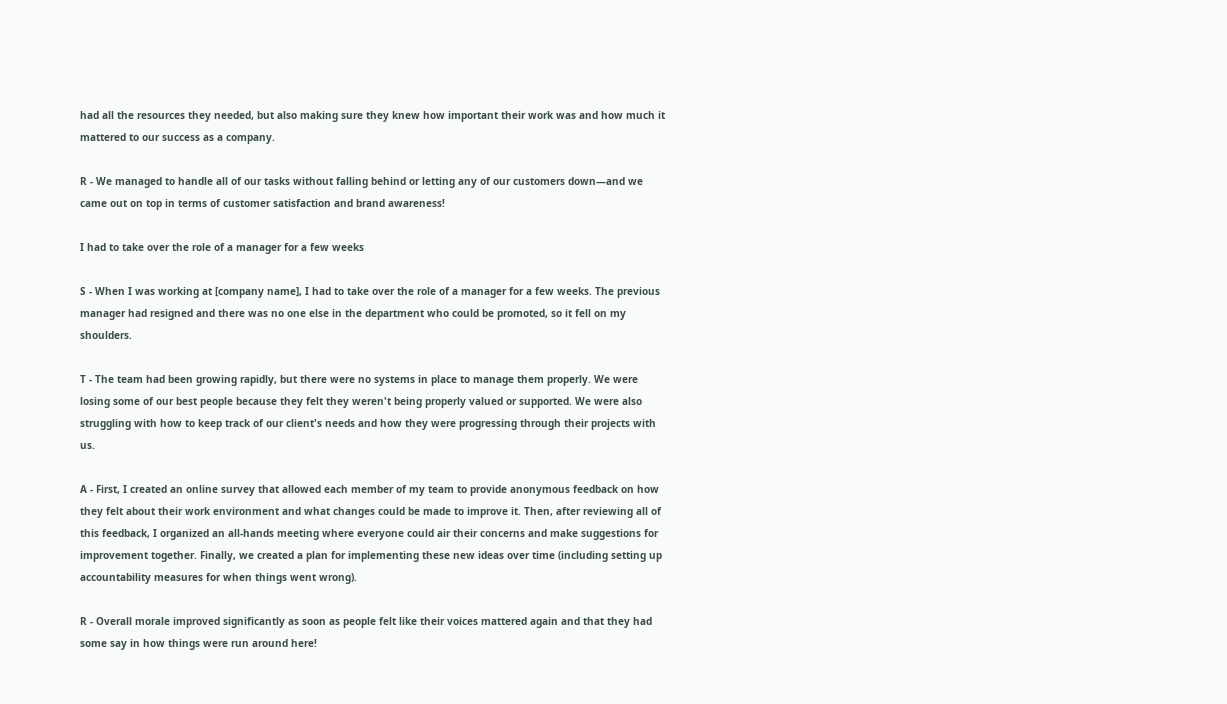had all the resources they needed, but also making sure they knew how important their work was and how much it mattered to our success as a company.

R - We managed to handle all of our tasks without falling behind or letting any of our customers down—and we came out on top in terms of customer satisfaction and brand awareness!

I had to take over the role of a manager for a few weeks

S - When I was working at [company name], I had to take over the role of a manager for a few weeks. The previous manager had resigned and there was no one else in the department who could be promoted, so it fell on my shoulders.

T - The team had been growing rapidly, but there were no systems in place to manage them properly. We were losing some of our best people because they felt they weren't being properly valued or supported. We were also struggling with how to keep track of our client's needs and how they were progressing through their projects with us.

A - First, I created an online survey that allowed each member of my team to provide anonymous feedback on how they felt about their work environment and what changes could be made to improve it. Then, after reviewing all of this feedback, I organized an all-hands meeting where everyone could air their concerns and make suggestions for improvement together. Finally, we created a plan for implementing these new ideas over time (including setting up accountability measures for when things went wrong).

R - Overall morale improved significantly as soon as people felt like their voices mattered again and that they had some say in how things were run around here!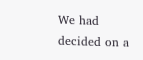We had decided on a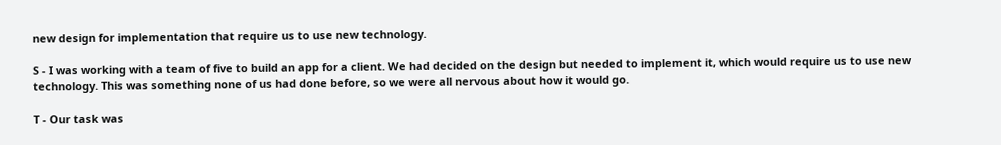new design for implementation that require us to use new technology.

S - I was working with a team of five to build an app for a client. We had decided on the design but needed to implement it, which would require us to use new technology. This was something none of us had done before, so we were all nervous about how it would go.

T - Our task was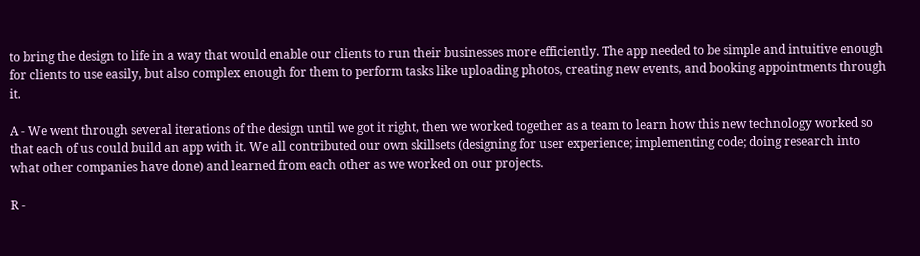to bring the design to life in a way that would enable our clients to run their businesses more efficiently. The app needed to be simple and intuitive enough for clients to use easily, but also complex enough for them to perform tasks like uploading photos, creating new events, and booking appointments through it.

A - We went through several iterations of the design until we got it right, then we worked together as a team to learn how this new technology worked so that each of us could build an app with it. We all contributed our own skillsets (designing for user experience; implementing code; doing research into what other companies have done) and learned from each other as we worked on our projects.

R -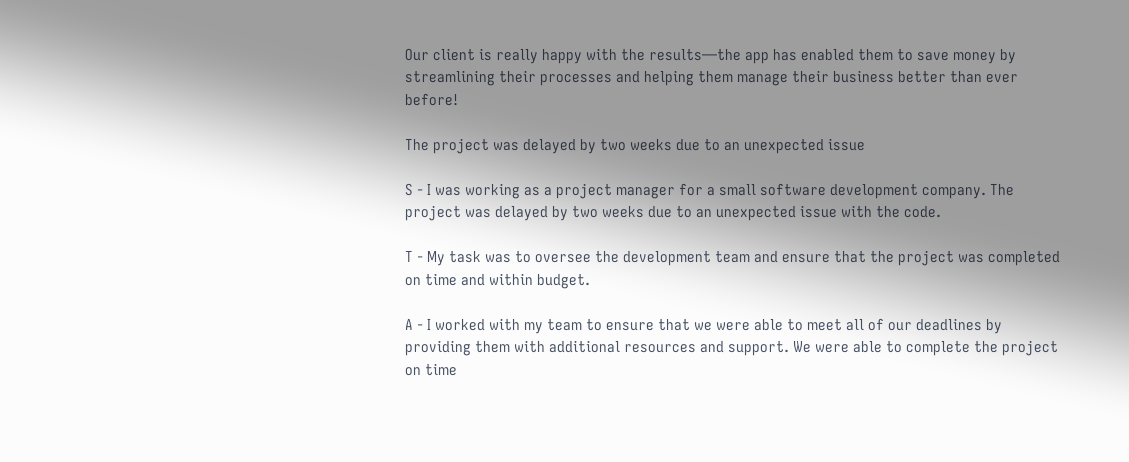Our client is really happy with the results—the app has enabled them to save money by streamlining their processes and helping them manage their business better than ever before!

The project was delayed by two weeks due to an unexpected issue

S - I was working as a project manager for a small software development company. The project was delayed by two weeks due to an unexpected issue with the code.

T - My task was to oversee the development team and ensure that the project was completed on time and within budget.

A - I worked with my team to ensure that we were able to meet all of our deadlines by providing them with additional resources and support. We were able to complete the project on time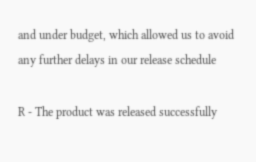and under budget, which allowed us to avoid any further delays in our release schedule

R - The product was released successfully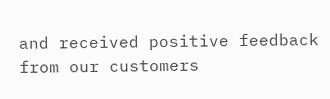and received positive feedback from our customers